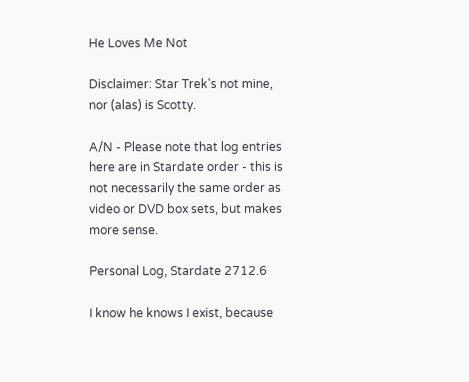He Loves Me Not

Disclaimer: Star Trek's not mine, nor (alas) is Scotty.

A/N - Please note that log entries here are in Stardate order - this is not necessarily the same order as video or DVD box sets, but makes more sense.

Personal Log, Stardate 2712.6

I know he knows I exist, because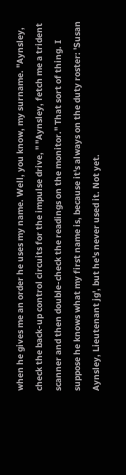when he gives me an order he uses my name. Well, you know, my surname. "Aynsley, check the back-up control circuits for the impulse drive, " "Aynsley, fetch me a trident scanner and then double-check the readings on the monitor." That sort of thing. I suppose he knows what my first name is, because it's always on the duty roster: 'Susan Aynsley, Lieutenant jg', but he's never used it. Not yet.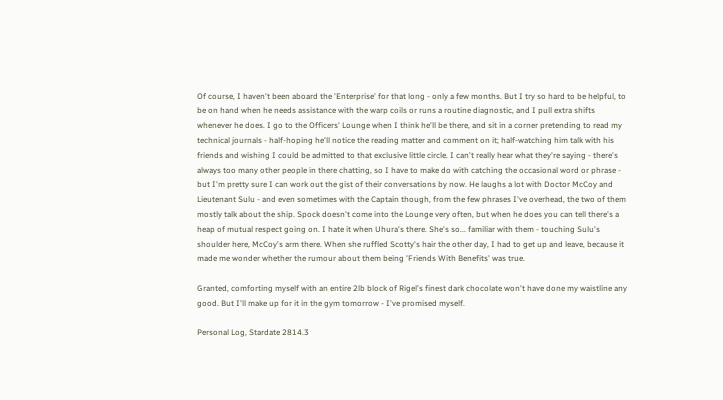Of course, I haven't been aboard the 'Enterprise' for that long - only a few months. But I try so hard to be helpful, to be on hand when he needs assistance with the warp coils or runs a routine diagnostic, and I pull extra shifts whenever he does. I go to the Officers' Lounge when I think he'll be there, and sit in a corner pretending to read my technical journals - half-hoping he'll notice the reading matter and comment on it; half-watching him talk with his friends and wishing I could be admitted to that exclusive little circle. I can't really hear what they're saying - there's always too many other people in there chatting, so I have to make do with catching the occasional word or phrase - but I'm pretty sure I can work out the gist of their conversations by now. He laughs a lot with Doctor McCoy and Lieutenant Sulu - and even sometimes with the Captain though, from the few phrases I've overhead, the two of them mostly talk about the ship. Spock doesn't come into the Lounge very often, but when he does you can tell there's a heap of mutual respect going on. I hate it when Uhura's there. She's so... familiar with them - touching Sulu's shoulder here, McCoy's arm there. When she ruffled Scotty's hair the other day, I had to get up and leave, because it made me wonder whether the rumour about them being 'Friends With Benefits' was true.

Granted, comforting myself with an entire 2lb block of Rigel's finest dark chocolate won't have done my waistline any good. But I'll make up for it in the gym tomorrow - I've promised myself.

Personal Log, Stardate 2814.3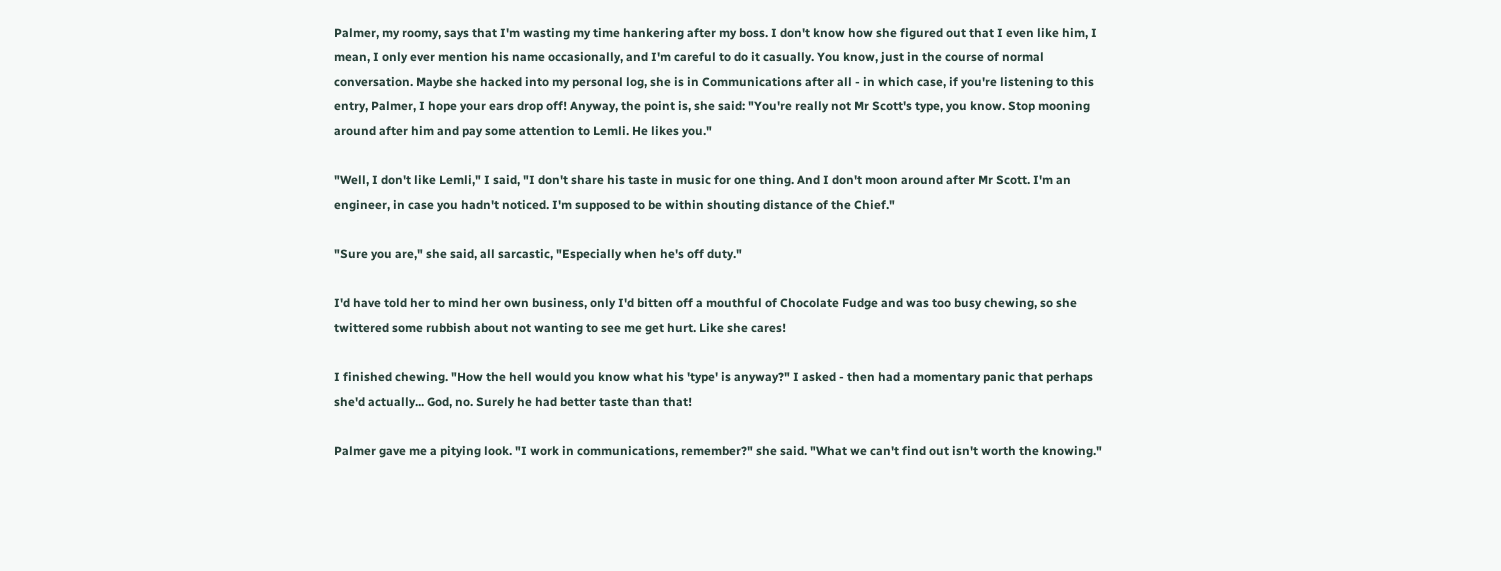Palmer, my roomy, says that I'm wasting my time hankering after my boss. I don't know how she figured out that I even like him, I mean, I only ever mention his name occasionally, and I'm careful to do it casually. You know, just in the course of normal conversation. Maybe she hacked into my personal log, she is in Communications after all - in which case, if you're listening to this entry, Palmer, I hope your ears drop off! Anyway, the point is, she said: "You're really not Mr Scott's type, you know. Stop mooning around after him and pay some attention to Lemli. He likes you."

"Well, I don't like Lemli," I said, "I don't share his taste in music for one thing. And I don't moon around after Mr Scott. I'm an engineer, in case you hadn't noticed. I'm supposed to be within shouting distance of the Chief."

"Sure you are," she said, all sarcastic, "Especially when he's off duty."

I'd have told her to mind her own business, only I'd bitten off a mouthful of Chocolate Fudge and was too busy chewing, so she twittered some rubbish about not wanting to see me get hurt. Like she cares!

I finished chewing. "How the hell would you know what his 'type' is anyway?" I asked - then had a momentary panic that perhaps she'd actually... God, no. Surely he had better taste than that!

Palmer gave me a pitying look. "I work in communications, remember?" she said. "What we can't find out isn't worth the knowing."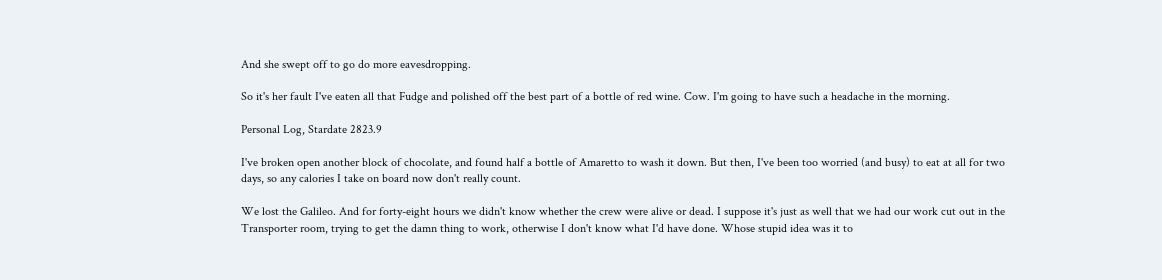And she swept off to go do more eavesdropping.

So it's her fault I've eaten all that Fudge and polished off the best part of a bottle of red wine. Cow. I'm going to have such a headache in the morning.

Personal Log, Stardate 2823.9

I've broken open another block of chocolate, and found half a bottle of Amaretto to wash it down. But then, I've been too worried (and busy) to eat at all for two days, so any calories I take on board now don't really count.

We lost the Galileo. And for forty-eight hours we didn't know whether the crew were alive or dead. I suppose it's just as well that we had our work cut out in the Transporter room, trying to get the damn thing to work, otherwise I don't know what I'd have done. Whose stupid idea was it to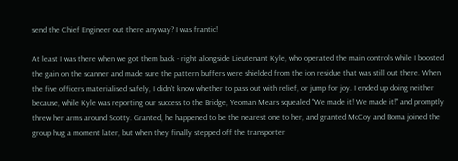send the Chief Engineer out there anyway? I was frantic!

At least I was there when we got them back - right alongside Lieutenant Kyle, who operated the main controls while I boosted the gain on the scanner and made sure the pattern buffers were shielded from the ion residue that was still out there. When the five officers materialised safely, I didn't know whether to pass out with relief, or jump for joy. I ended up doing neither because, while Kyle was reporting our success to the Bridge, Yeoman Mears squealed "We made it! We made it!" and promptly threw her arms around Scotty. Granted, he happened to be the nearest one to her, and granted McCoy and Boma joined the group hug a moment later, but when they finally stepped off the transporter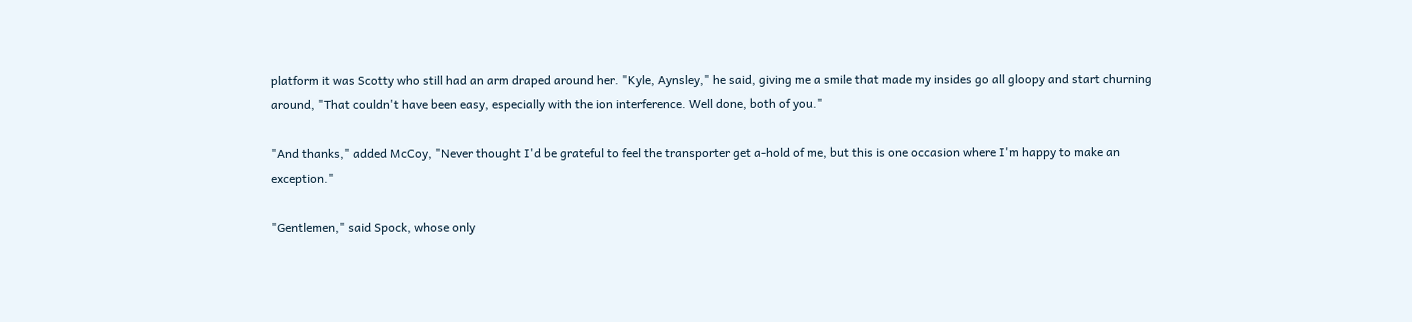platform it was Scotty who still had an arm draped around her. "Kyle, Aynsley," he said, giving me a smile that made my insides go all gloopy and start churning around, "That couldn't have been easy, especially with the ion interference. Well done, both of you."

"And thanks," added McCoy, "Never thought I'd be grateful to feel the transporter get a-hold of me, but this is one occasion where I'm happy to make an exception."

"Gentlemen," said Spock, whose only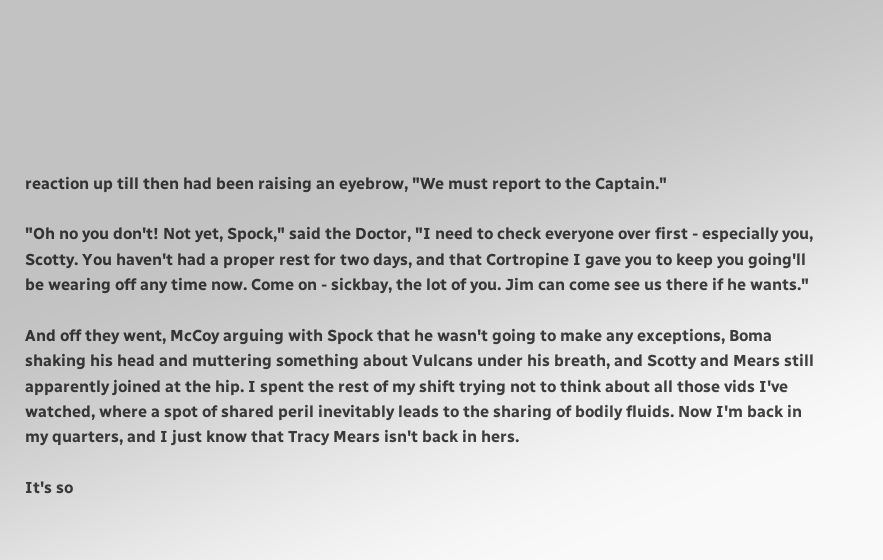reaction up till then had been raising an eyebrow, "We must report to the Captain."

"Oh no you don't! Not yet, Spock," said the Doctor, "I need to check everyone over first - especially you, Scotty. You haven't had a proper rest for two days, and that Cortropine I gave you to keep you going'll be wearing off any time now. Come on - sickbay, the lot of you. Jim can come see us there if he wants."

And off they went, McCoy arguing with Spock that he wasn't going to make any exceptions, Boma shaking his head and muttering something about Vulcans under his breath, and Scotty and Mears still apparently joined at the hip. I spent the rest of my shift trying not to think about all those vids I've watched, where a spot of shared peril inevitably leads to the sharing of bodily fluids. Now I'm back in my quarters, and I just know that Tracy Mears isn't back in hers.

It's so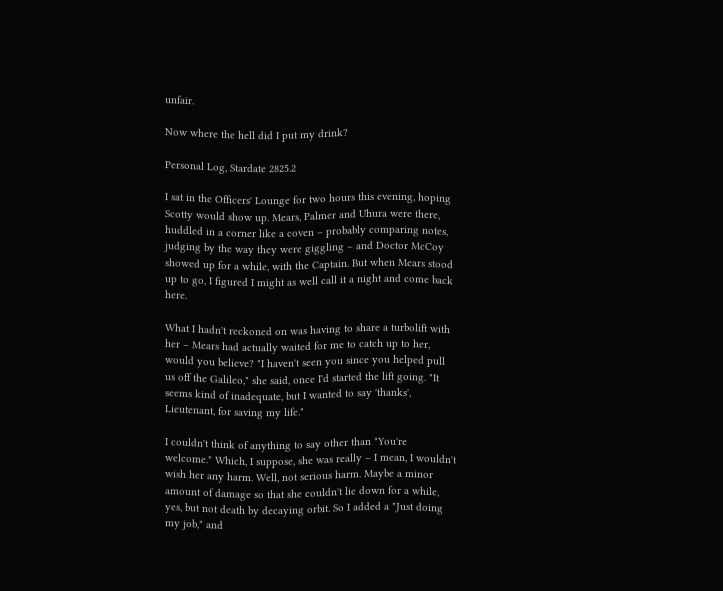unfair.

Now where the hell did I put my drink?

Personal Log, Stardate 2825.2

I sat in the Officers' Lounge for two hours this evening, hoping Scotty would show up. Mears, Palmer and Uhura were there, huddled in a corner like a coven – probably comparing notes, judging by the way they were giggling – and Doctor McCoy showed up for a while, with the Captain. But when Mears stood up to go, I figured I might as well call it a night and come back here.

What I hadn't reckoned on was having to share a turbolift with her – Mears had actually waited for me to catch up to her, would you believe? "I haven't seen you since you helped pull us off the Galileo," she said, once I'd started the lift going. "It seems kind of inadequate, but I wanted to say 'thanks', Lieutenant, for saving my life."

I couldn't think of anything to say other than "You're welcome." Which, I suppose, she was really – I mean, I wouldn't wish her any harm. Well, not serious harm. Maybe a minor amount of damage so that she couldn't lie down for a while, yes, but not death by decaying orbit. So I added a "Just doing my job," and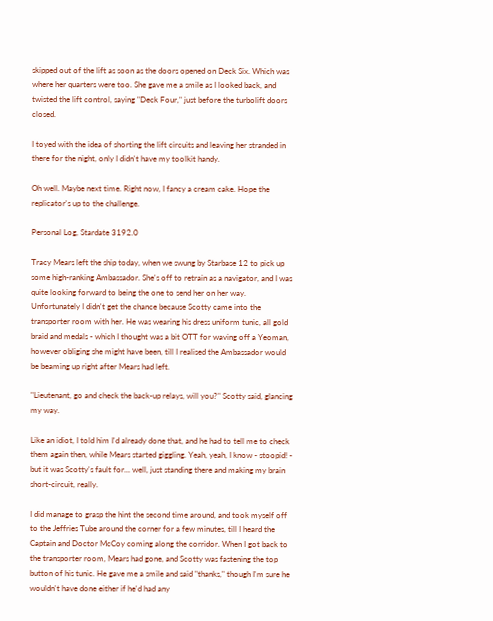skipped out of the lift as soon as the doors opened on Deck Six. Which was where her quarters were too. She gave me a smile as I looked back, and twisted the lift control, saying "Deck Four," just before the turbolift doors closed.

I toyed with the idea of shorting the lift circuits and leaving her stranded in there for the night, only I didn't have my toolkit handy.

Oh well. Maybe next time. Right now, I fancy a cream cake. Hope the replicator's up to the challenge.

Personal Log, Stardate 3192.0

Tracy Mears left the ship today, when we swung by Starbase 12 to pick up some high-ranking Ambassador. She's off to retrain as a navigator, and I was quite looking forward to being the one to send her on her way. Unfortunately I didn't get the chance because Scotty came into the transporter room with her. He was wearing his dress uniform tunic, all gold braid and medals - which I thought was a bit OTT for waving off a Yeoman, however obliging she might have been, till I realised the Ambassador would be beaming up right after Mears had left.

"Lieutenant, go and check the back-up relays, will you?" Scotty said, glancing my way.

Like an idiot, I told him I'd already done that, and he had to tell me to check them again then, while Mears started giggling. Yeah, yeah, I know - stoopid! - but it was Scotty's fault for... well, just standing there and making my brain short-circuit, really.

I did manage to grasp the hint the second time around, and took myself off to the Jeffries Tube around the corner for a few minutes, till I heard the Captain and Doctor McCoy coming along the corridor. When I got back to the transporter room, Mears had gone, and Scotty was fastening the top button of his tunic. He gave me a smile and said "thanks," though I'm sure he wouldn't have done either if he'd had any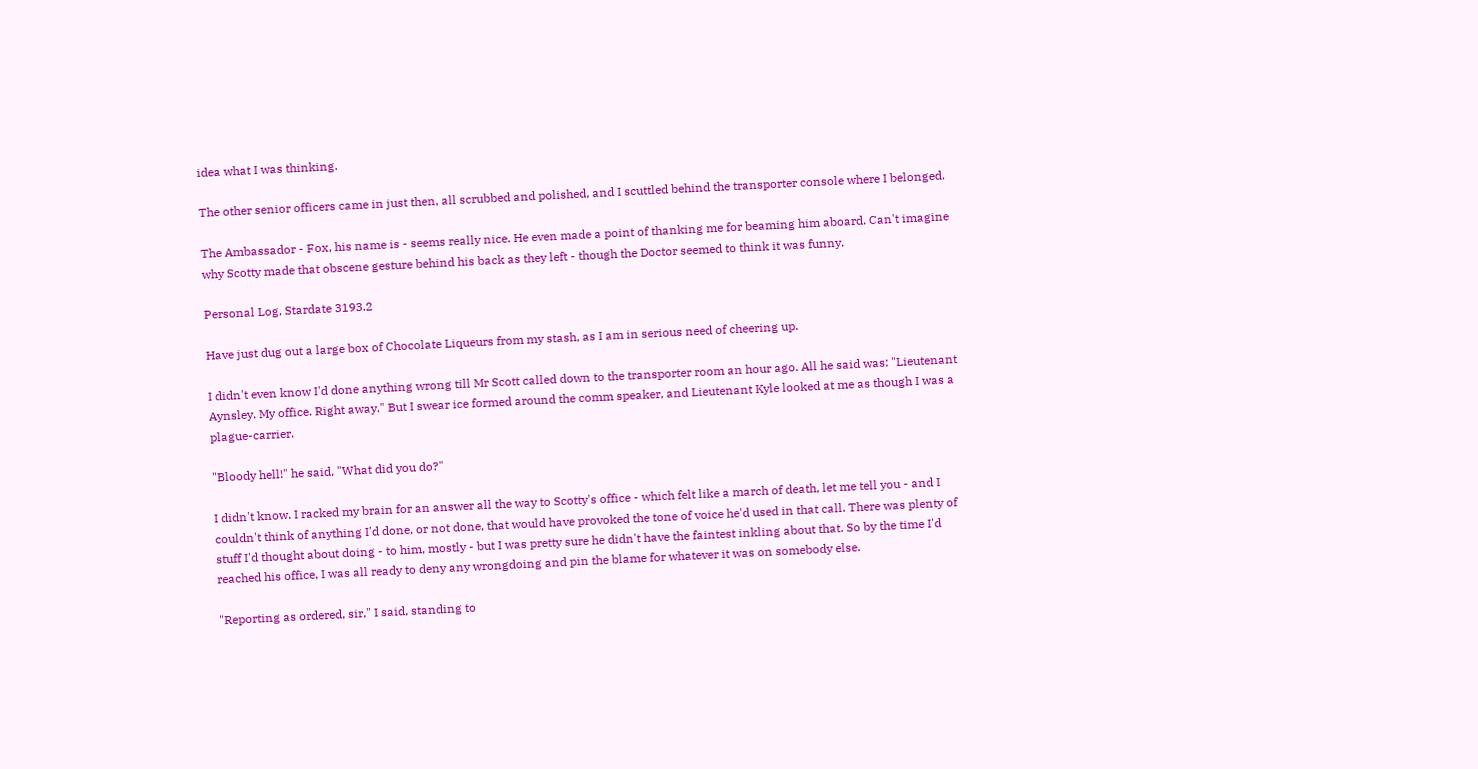idea what I was thinking.

The other senior officers came in just then, all scrubbed and polished, and I scuttled behind the transporter console where I belonged.

The Ambassador - Fox, his name is - seems really nice. He even made a point of thanking me for beaming him aboard. Can't imagine why Scotty made that obscene gesture behind his back as they left - though the Doctor seemed to think it was funny.

Personal Log, Stardate 3193.2

Have just dug out a large box of Chocolate Liqueurs from my stash, as I am in serious need of cheering up.

I didn't even know I'd done anything wrong till Mr Scott called down to the transporter room an hour ago. All he said was: "Lieutenant Aynsley. My office. Right away." But I swear ice formed around the comm speaker, and Lieutenant Kyle looked at me as though I was a plague-carrier.

"Bloody hell!" he said, "What did you do?"

I didn't know. I racked my brain for an answer all the way to Scotty's office - which felt like a march of death, let me tell you - and I couldn't think of anything I'd done, or not done, that would have provoked the tone of voice he'd used in that call. There was plenty of stuff I'd thought about doing - to him, mostly - but I was pretty sure he didn't have the faintest inkling about that. So by the time I'd reached his office, I was all ready to deny any wrongdoing and pin the blame for whatever it was on somebody else.

"Reporting as ordered, sir," I said, standing to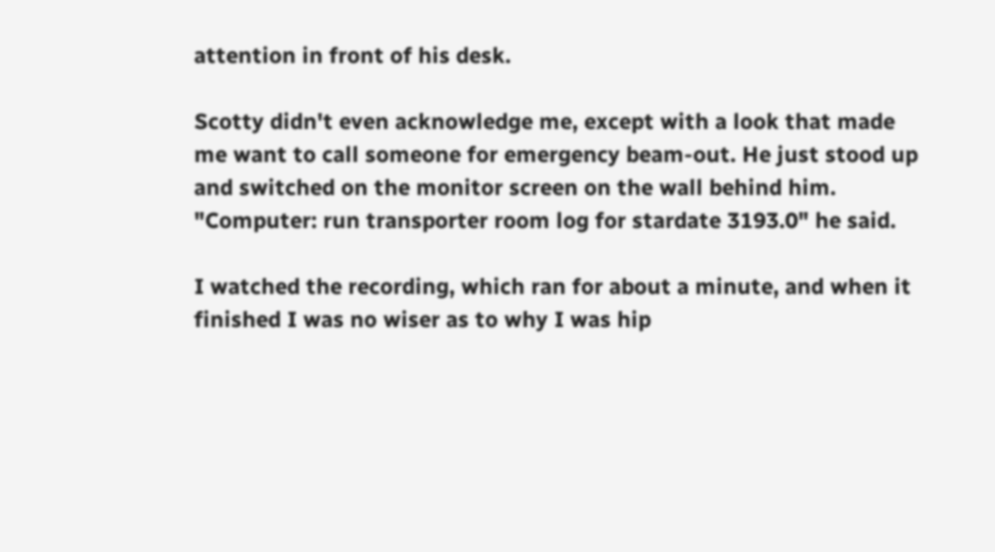attention in front of his desk.

Scotty didn't even acknowledge me, except with a look that made me want to call someone for emergency beam-out. He just stood up and switched on the monitor screen on the wall behind him. "Computer: run transporter room log for stardate 3193.0" he said.

I watched the recording, which ran for about a minute, and when it finished I was no wiser as to why I was hip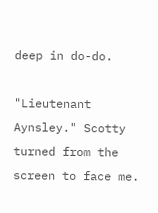deep in do-do.

"Lieutenant Aynsley." Scotty turned from the screen to face me.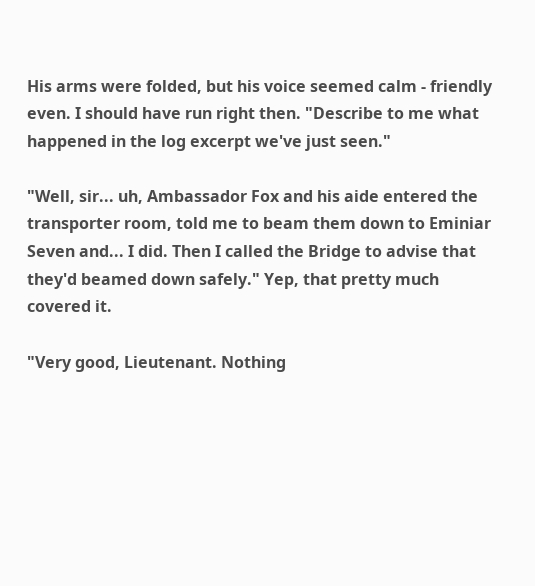His arms were folded, but his voice seemed calm - friendly even. I should have run right then. "Describe to me what happened in the log excerpt we've just seen."

"Well, sir... uh, Ambassador Fox and his aide entered the transporter room, told me to beam them down to Eminiar Seven and... I did. Then I called the Bridge to advise that they'd beamed down safely." Yep, that pretty much covered it.

"Very good, Lieutenant. Nothing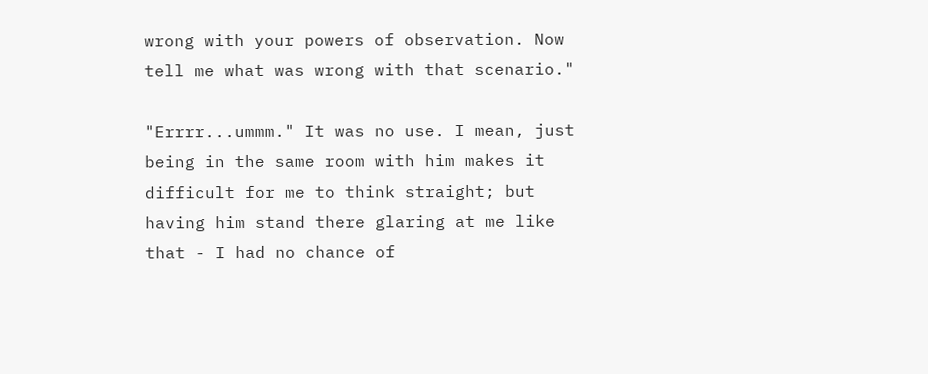wrong with your powers of observation. Now tell me what was wrong with that scenario."

"Errrr...ummm." It was no use. I mean, just being in the same room with him makes it difficult for me to think straight; but having him stand there glaring at me like that - I had no chance of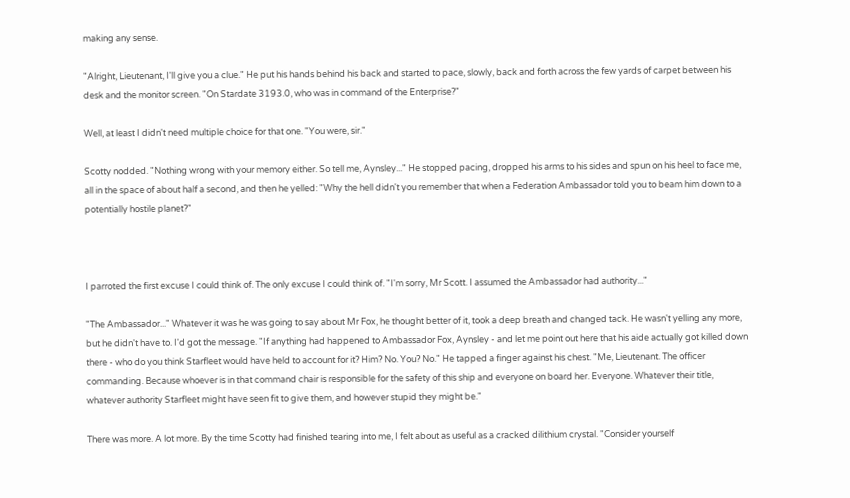making any sense.

"Alright, Lieutenant, I'll give you a clue." He put his hands behind his back and started to pace, slowly, back and forth across the few yards of carpet between his desk and the monitor screen. "On Stardate 3193.0, who was in command of the Enterprise?"

Well, at least I didn't need multiple choice for that one. "You were, sir."

Scotty nodded. "Nothing wrong with your memory either. So tell me, Aynsley..." He stopped pacing, dropped his arms to his sides and spun on his heel to face me, all in the space of about half a second, and then he yelled: "Why the hell didn't you remember that when a Federation Ambassador told you to beam him down to a potentially hostile planet?"



I parroted the first excuse I could think of. The only excuse I could think of. "I'm sorry, Mr Scott. I assumed the Ambassador had authority..."

"The Ambassador..." Whatever it was he was going to say about Mr Fox, he thought better of it, took a deep breath and changed tack. He wasn't yelling any more, but he didn't have to. I'd got the message. "If anything had happened to Ambassador Fox, Aynsley - and let me point out here that his aide actually got killed down there - who do you think Starfleet would have held to account for it? Him? No. You? No." He tapped a finger against his chest. "Me, Lieutenant. The officer commanding. Because whoever is in that command chair is responsible for the safety of this ship and everyone on board her. Everyone. Whatever their title, whatever authority Starfleet might have seen fit to give them, and however stupid they might be."

There was more. A lot more. By the time Scotty had finished tearing into me, I felt about as useful as a cracked dilithium crystal. "Consider yourself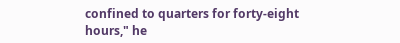confined to quarters for forty-eight hours," he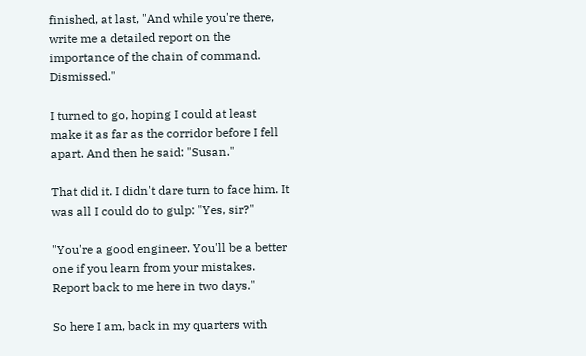finished, at last, "And while you're there, write me a detailed report on the importance of the chain of command. Dismissed."

I turned to go, hoping I could at least make it as far as the corridor before I fell apart. And then he said: "Susan."

That did it. I didn't dare turn to face him. It was all I could do to gulp: "Yes, sir?"

"You're a good engineer. You'll be a better one if you learn from your mistakes. Report back to me here in two days."

So here I am, back in my quarters with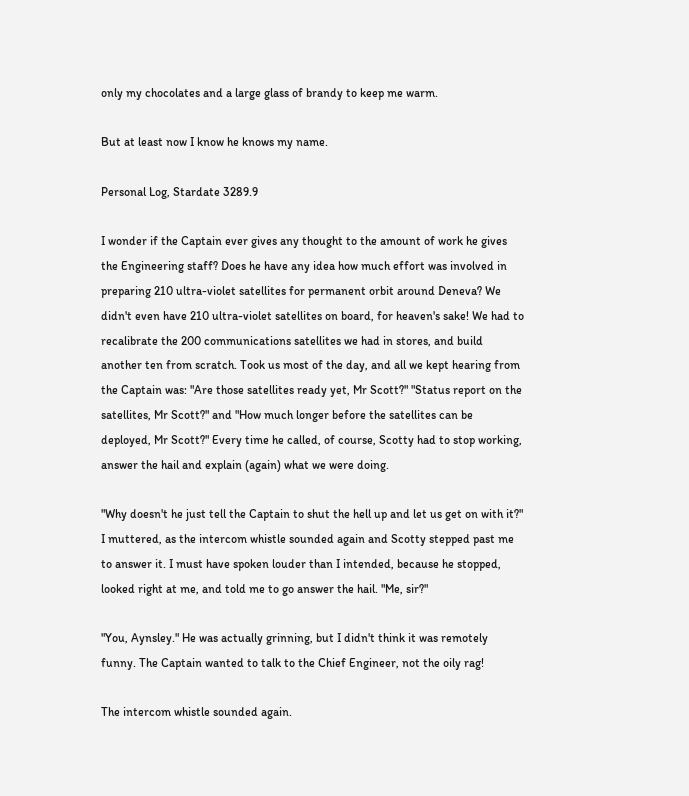only my chocolates and a large glass of brandy to keep me warm.

But at least now I know he knows my name.

Personal Log, Stardate 3289.9

I wonder if the Captain ever gives any thought to the amount of work he gives the Engineering staff? Does he have any idea how much effort was involved in preparing 210 ultra-violet satellites for permanent orbit around Deneva? We didn't even have 210 ultra-violet satellites on board, for heaven's sake! We had to recalibrate the 200 communications satellites we had in stores, and build another ten from scratch. Took us most of the day, and all we kept hearing from the Captain was: "Are those satellites ready yet, Mr Scott?" "Status report on the satellites, Mr Scott?" and "How much longer before the satellites can be deployed, Mr Scott?" Every time he called, of course, Scotty had to stop working, answer the hail and explain (again) what we were doing.

"Why doesn't he just tell the Captain to shut the hell up and let us get on with it?" I muttered, as the intercom whistle sounded again and Scotty stepped past me to answer it. I must have spoken louder than I intended, because he stopped, looked right at me, and told me to go answer the hail. "Me, sir?"

"You, Aynsley." He was actually grinning, but I didn't think it was remotely funny. The Captain wanted to talk to the Chief Engineer, not the oily rag!

The intercom whistle sounded again.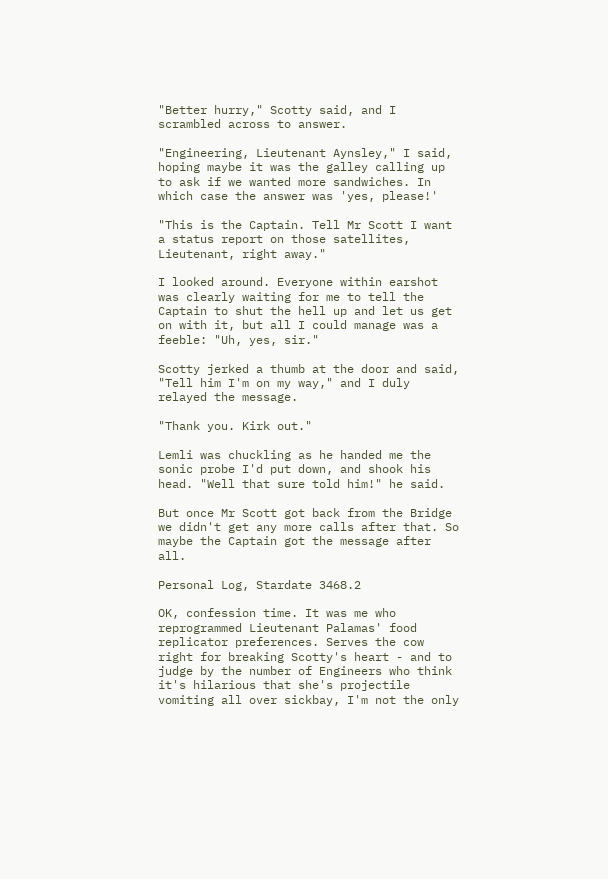"Better hurry," Scotty said, and I scrambled across to answer.

"Engineering, Lieutenant Aynsley," I said, hoping maybe it was the galley calling up to ask if we wanted more sandwiches. In which case the answer was 'yes, please!'

"This is the Captain. Tell Mr Scott I want a status report on those satellites, Lieutenant, right away."

I looked around. Everyone within earshot was clearly waiting for me to tell the Captain to shut the hell up and let us get on with it, but all I could manage was a feeble: "Uh, yes, sir."

Scotty jerked a thumb at the door and said, "Tell him I'm on my way," and I duly relayed the message.

"Thank you. Kirk out."

Lemli was chuckling as he handed me the sonic probe I'd put down, and shook his head. "Well that sure told him!" he said.

But once Mr Scott got back from the Bridge we didn't get any more calls after that. So maybe the Captain got the message after all.

Personal Log, Stardate 3468.2

OK, confession time. It was me who reprogrammed Lieutenant Palamas' food replicator preferences. Serves the cow right for breaking Scotty's heart - and to judge by the number of Engineers who think it's hilarious that she's projectile vomiting all over sickbay, I'm not the only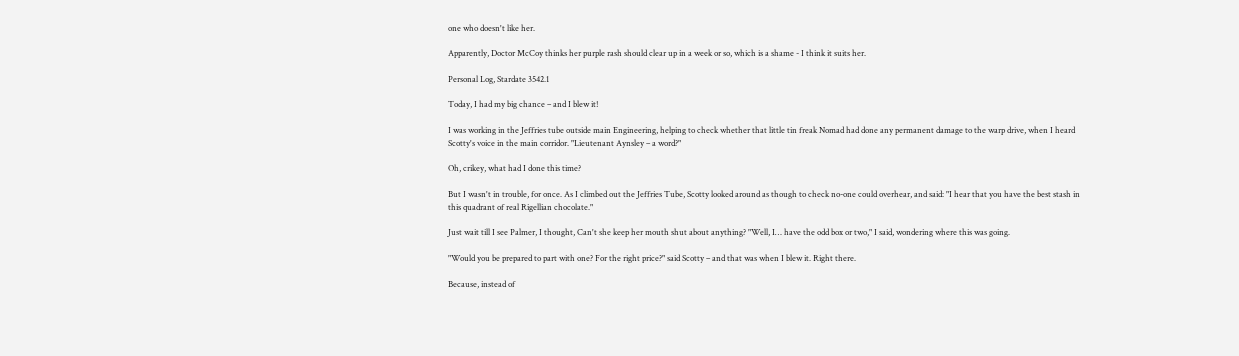one who doesn't like her.

Apparently, Doctor McCoy thinks her purple rash should clear up in a week or so, which is a shame - I think it suits her.

Personal Log, Stardate 3542.1

Today, I had my big chance – and I blew it!

I was working in the Jeffries tube outside main Engineering, helping to check whether that little tin freak Nomad had done any permanent damage to the warp drive, when I heard Scotty's voice in the main corridor. "Lieutenant Aynsley – a word?"

Oh, crikey, what had I done this time?

But I wasn't in trouble, for once. As I climbed out the Jeffries Tube, Scotty looked around as though to check no-one could overhear, and said: "I hear that you have the best stash in this quadrant of real Rigellian chocolate."

Just wait till I see Palmer, I thought, Can't she keep her mouth shut about anything? "Well, I… have the odd box or two," I said, wondering where this was going.

"Would you be prepared to part with one? For the right price?" said Scotty – and that was when I blew it. Right there.

Because, instead of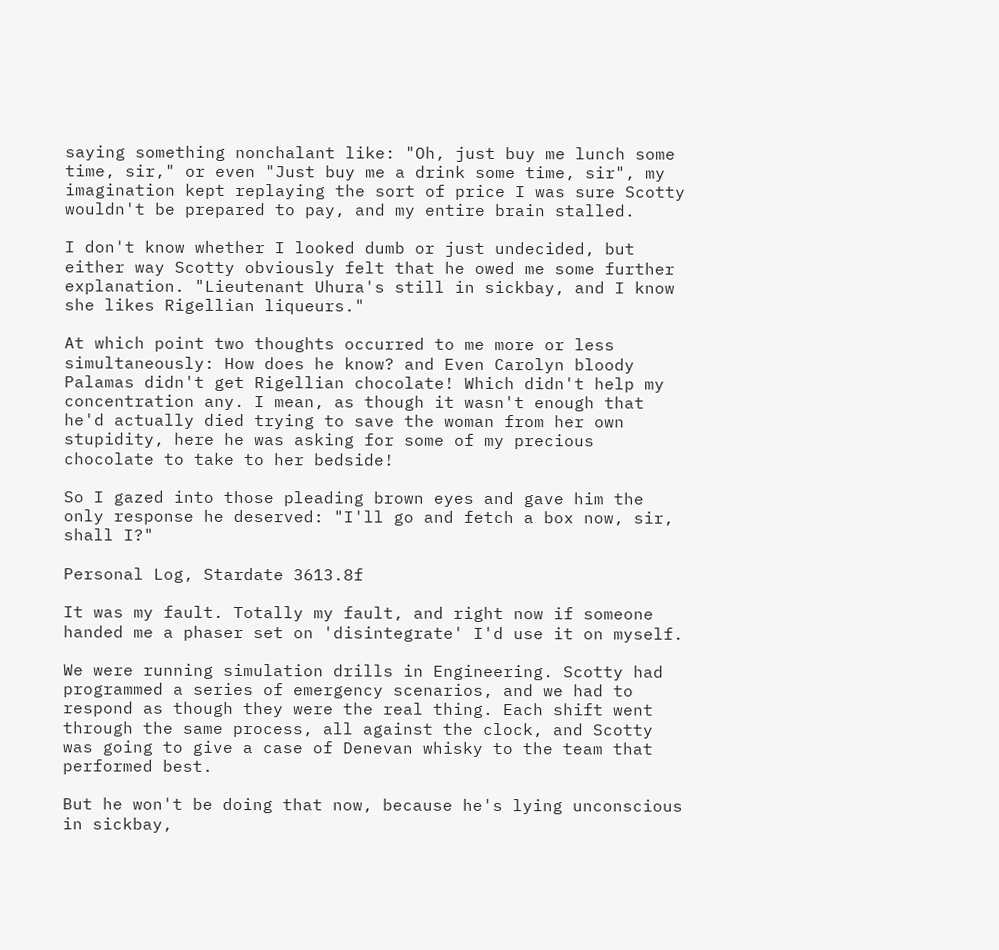saying something nonchalant like: "Oh, just buy me lunch some time, sir," or even "Just buy me a drink some time, sir", my imagination kept replaying the sort of price I was sure Scotty wouldn't be prepared to pay, and my entire brain stalled.

I don't know whether I looked dumb or just undecided, but either way Scotty obviously felt that he owed me some further explanation. "Lieutenant Uhura's still in sickbay, and I know she likes Rigellian liqueurs."

At which point two thoughts occurred to me more or less simultaneously: How does he know? and Even Carolyn bloody Palamas didn't get Rigellian chocolate! Which didn't help my concentration any. I mean, as though it wasn't enough that he'd actually died trying to save the woman from her own stupidity, here he was asking for some of my precious chocolate to take to her bedside!

So I gazed into those pleading brown eyes and gave him the only response he deserved: "I'll go and fetch a box now, sir, shall I?"

Personal Log, Stardate 3613.8f

It was my fault. Totally my fault, and right now if someone handed me a phaser set on 'disintegrate' I'd use it on myself.

We were running simulation drills in Engineering. Scotty had programmed a series of emergency scenarios, and we had to respond as though they were the real thing. Each shift went through the same process, all against the clock, and Scotty was going to give a case of Denevan whisky to the team that performed best.

But he won't be doing that now, because he's lying unconscious in sickbay,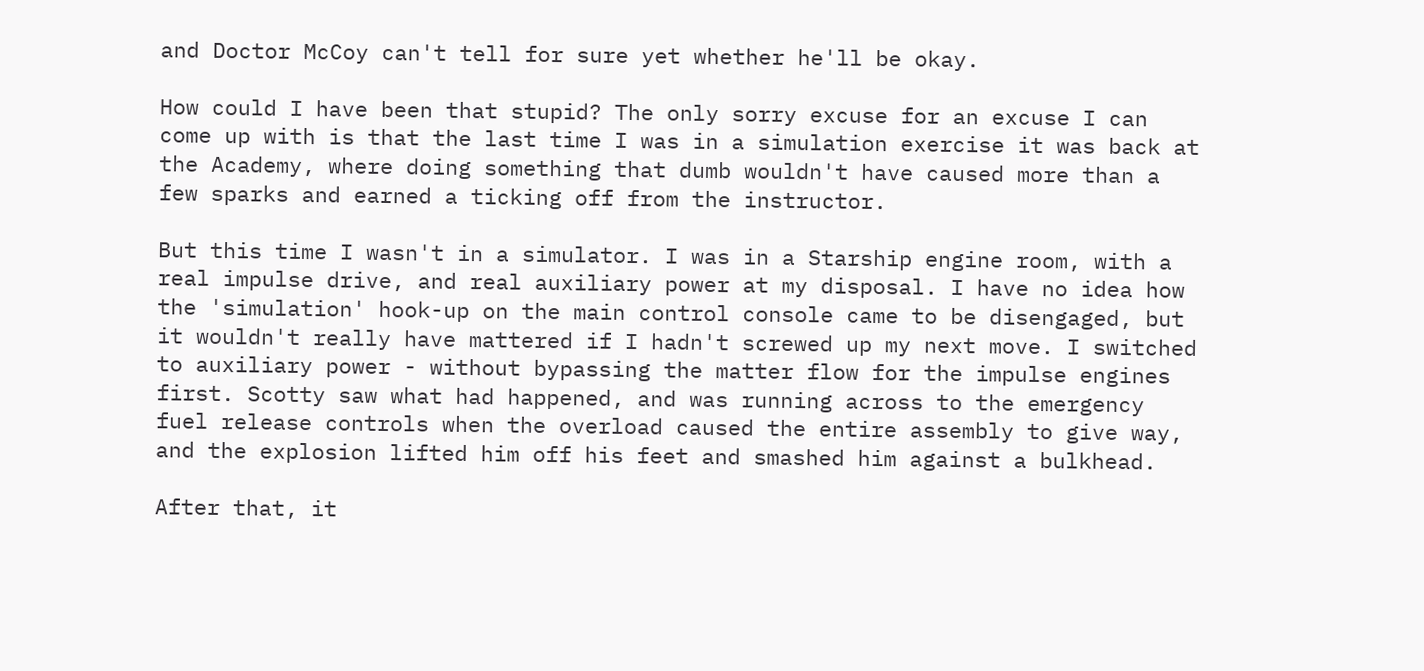and Doctor McCoy can't tell for sure yet whether he'll be okay.

How could I have been that stupid? The only sorry excuse for an excuse I can come up with is that the last time I was in a simulation exercise it was back at the Academy, where doing something that dumb wouldn't have caused more than a few sparks and earned a ticking off from the instructor.

But this time I wasn't in a simulator. I was in a Starship engine room, with a real impulse drive, and real auxiliary power at my disposal. I have no idea how the 'simulation' hook-up on the main control console came to be disengaged, but it wouldn't really have mattered if I hadn't screwed up my next move. I switched to auxiliary power - without bypassing the matter flow for the impulse engines first. Scotty saw what had happened, and was running across to the emergency fuel release controls when the overload caused the entire assembly to give way, and the explosion lifted him off his feet and smashed him against a bulkhead.

After that, it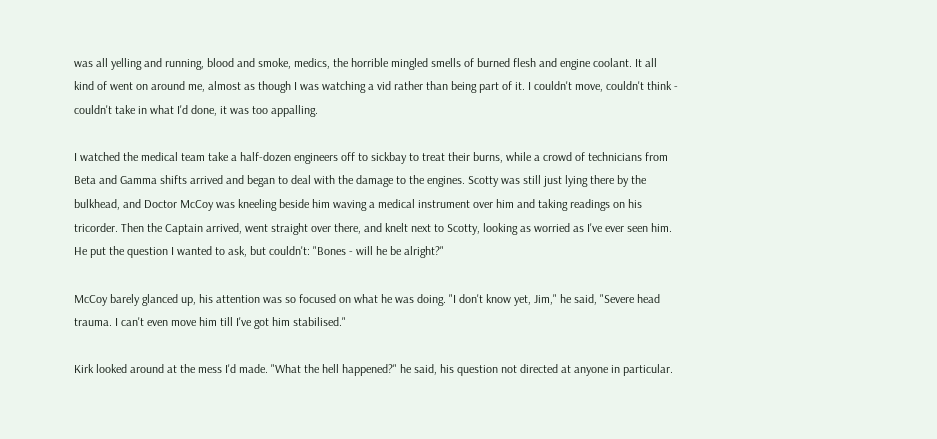was all yelling and running, blood and smoke, medics, the horrible mingled smells of burned flesh and engine coolant. It all kind of went on around me, almost as though I was watching a vid rather than being part of it. I couldn't move, couldn't think - couldn't take in what I'd done, it was too appalling.

I watched the medical team take a half-dozen engineers off to sickbay to treat their burns, while a crowd of technicians from Beta and Gamma shifts arrived and began to deal with the damage to the engines. Scotty was still just lying there by the bulkhead, and Doctor McCoy was kneeling beside him waving a medical instrument over him and taking readings on his tricorder. Then the Captain arrived, went straight over there, and knelt next to Scotty, looking as worried as I've ever seen him. He put the question I wanted to ask, but couldn't: "Bones - will he be alright?"

McCoy barely glanced up, his attention was so focused on what he was doing. "I don't know yet, Jim," he said, "Severe head trauma. I can't even move him till I've got him stabilised."

Kirk looked around at the mess I'd made. "What the hell happened?" he said, his question not directed at anyone in particular.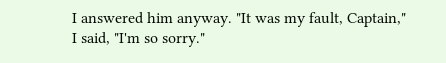I answered him anyway. "It was my fault, Captain," I said, "I'm so sorry."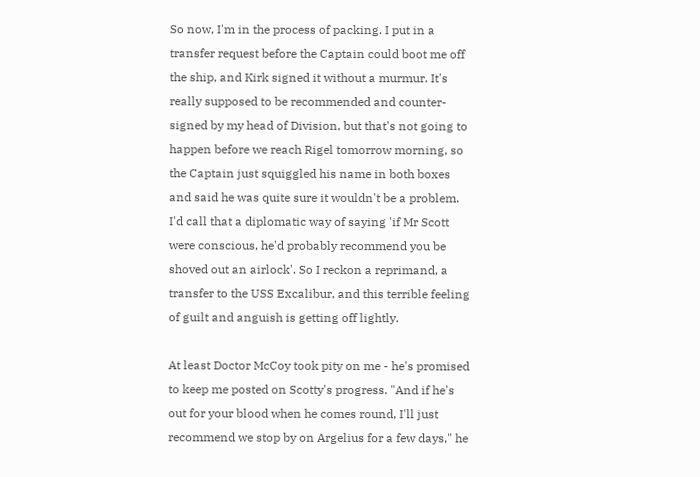So now, I'm in the process of packing. I put in a transfer request before the Captain could boot me off the ship, and Kirk signed it without a murmur. It's really supposed to be recommended and counter-signed by my head of Division, but that's not going to happen before we reach Rigel tomorrow morning, so the Captain just squiggled his name in both boxes and said he was quite sure it wouldn't be a problem. I'd call that a diplomatic way of saying 'if Mr Scott were conscious, he'd probably recommend you be shoved out an airlock'. So I reckon a reprimand, a transfer to the USS Excalibur, and this terrible feeling of guilt and anguish is getting off lightly.

At least Doctor McCoy took pity on me - he's promised to keep me posted on Scotty's progress. "And if he's out for your blood when he comes round, I'll just recommend we stop by on Argelius for a few days," he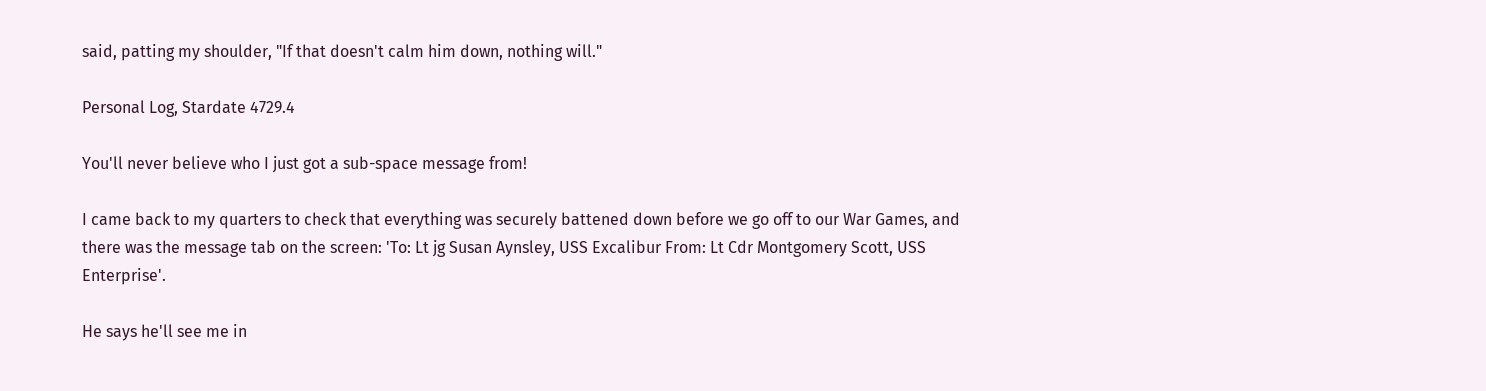said, patting my shoulder, "If that doesn't calm him down, nothing will."

Personal Log, Stardate 4729.4

You'll never believe who I just got a sub-space message from!

I came back to my quarters to check that everything was securely battened down before we go off to our War Games, and there was the message tab on the screen: 'To: Lt jg Susan Aynsley, USS Excalibur From: Lt Cdr Montgomery Scott, USS Enterprise'.

He says he'll see me in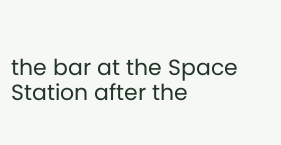the bar at the Space Station after the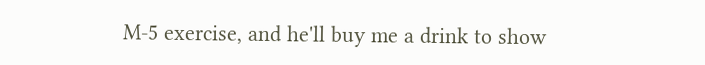M-5 exercise, and he'll buy me a drink to show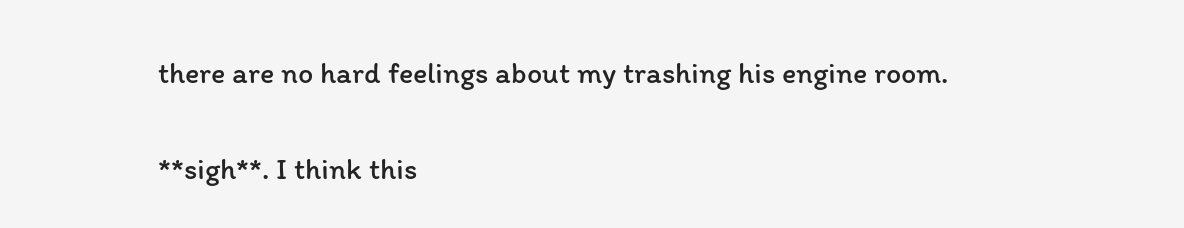there are no hard feelings about my trashing his engine room.

**sigh**. I think this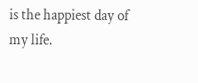is the happiest day of my life.